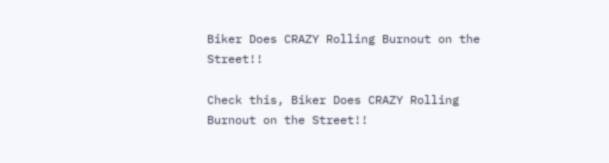Biker Does CRAZY Rolling Burnout on the Street!!

Check this, Biker Does CRAZY Rolling Burnout on the Street!!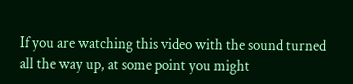If you are watching this video with the sound turned all the way up, at some point you might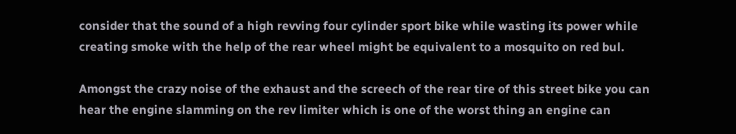consider that the sound of a high revving four cylinder sport bike while wasting its power while creating smoke with the help of the rear wheel might be equivalent to a mosquito on red bul.

Amongst the crazy noise of the exhaust and the screech of the rear tire of this street bike you can hear the engine slamming on the rev limiter which is one of the worst thing an engine can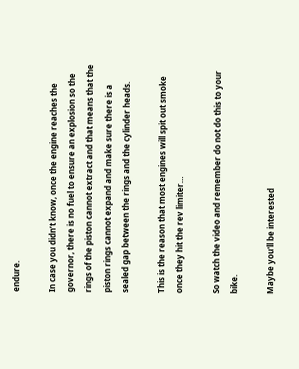endure.

In case you didn’t know, once the engine reaches the governor, there is no fuel to ensure an explosion so the rings of the piston cannot extract and that means that the piston rings cannot expand and make sure there is a sealed gap between the rings and the cylinder heads.

This is the reason that most engines will spit out smoke once they hit the rev limiter…

So watch the video and remember do not do this to your bike.

Maybe you'll be interested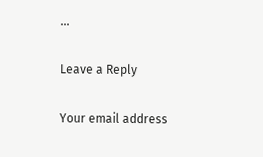...

Leave a Reply

Your email address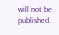will not be published.